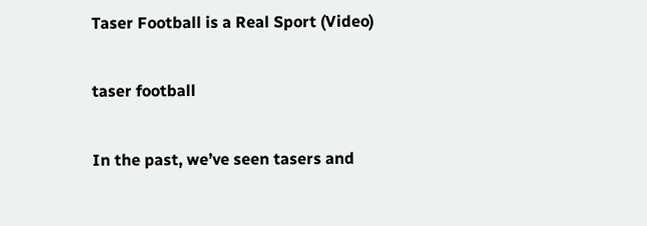Taser Football is a Real Sport (Video)

taser football

In the past, we’ve seen tasers and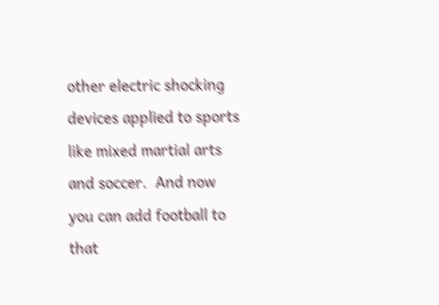other electric shocking devices applied to sports like mixed martial arts and soccer.  And now you can add football to that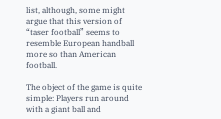list, although, some might argue that this version of “taser football” seems to resemble European handball more so than American football.

The object of the game is quite simple: Players run around with a giant ball and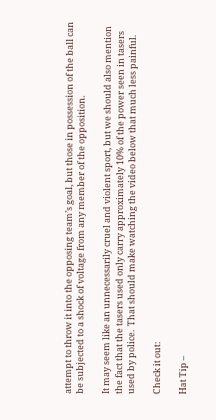attempt to throw it into the opposing team’s goal, but those in possession of the ball can be subjected to a shock of voltage from any member of the opposition.

It may seem like an unnecessarily cruel and violent sport, but we should also mention the fact that the tasers used only carry approximately 10% of the power seen in tasers used by police.  That should make watching the video below that much less painful.

Check it out:

Hat Tip –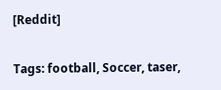[Reddit]

Tags: football, Soccer, taser,